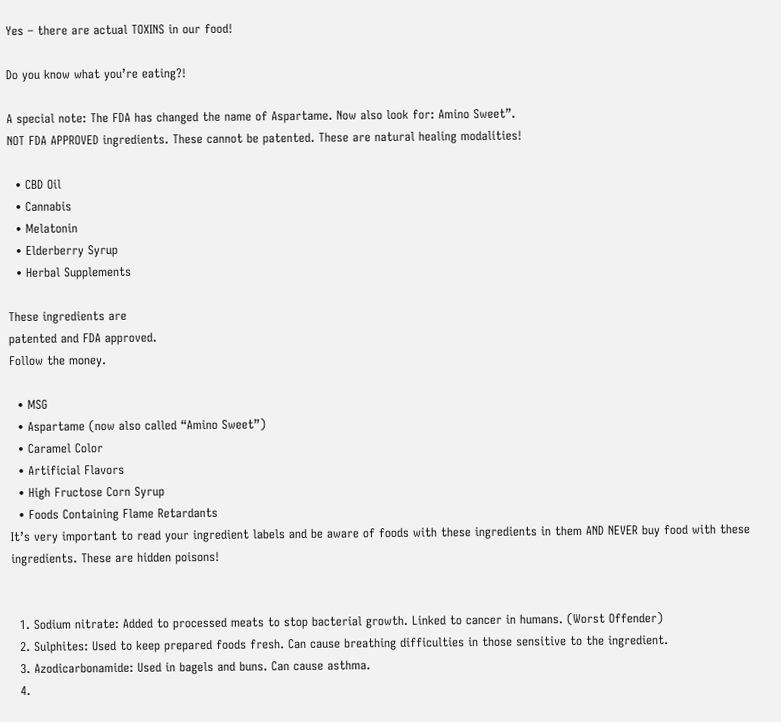Yes – there are actual TOXINS in our food!

Do you know what you’re eating?!

A special note: The FDA has changed the name of Aspartame. Now also look for: Amino Sweet”.
NOT FDA APPROVED ingredients. These cannot be patented. These are natural healing modalities!

  • CBD Oil
  • Cannabis
  • Melatonin
  • Elderberry Syrup
  • Herbal Supplements

These ingredients are
patented and FDA approved.
Follow the money.

  • MSG
  • Aspartame (now also called “Amino Sweet”)
  • Caramel Color
  • Artificial Flavors
  • High Fructose Corn Syrup
  • Foods Containing Flame Retardants
It’s very important to read your ingredient labels and be aware of foods with these ingredients in them AND NEVER buy food with these ingredients. These are hidden poisons!


  1. Sodium nitrate: Added to processed meats to stop bacterial growth. Linked to cancer in humans. (Worst Offender)
  2. Sulphites: Used to keep prepared foods fresh. Can cause breathing difficulties in those sensitive to the ingredient.
  3. Azodicarbonamide: Used in bagels and buns. Can cause asthma.
  4.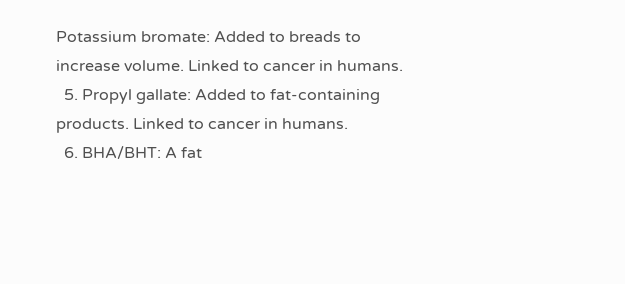Potassium bromate: Added to breads to increase volume. Linked to cancer in humans.
  5. Propyl gallate: Added to fat-containing products. Linked to cancer in humans.
  6. BHA/BHT: A fat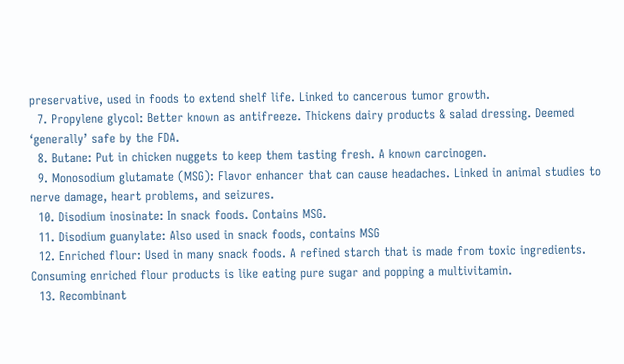preservative, used in foods to extend shelf life. Linked to cancerous tumor growth.
  7. Propylene glycol: Better known as antifreeze. Thickens dairy products & salad dressing. Deemed ‘generally’ safe by the FDA.
  8. Butane: Put in chicken nuggets to keep them tasting fresh. A known carcinogen.
  9. Monosodium glutamate (MSG): Flavor enhancer that can cause headaches. Linked in animal studies to nerve damage, heart problems, and seizures.
  10. Disodium inosinate: In snack foods. Contains MSG.
  11. Disodium guanylate: Also used in snack foods, contains MSG
  12. Enriched flour: Used in many snack foods. A refined starch that is made from toxic ingredients. Consuming enriched flour products is like eating pure sugar and popping a multivitamin.
  13. Recombinant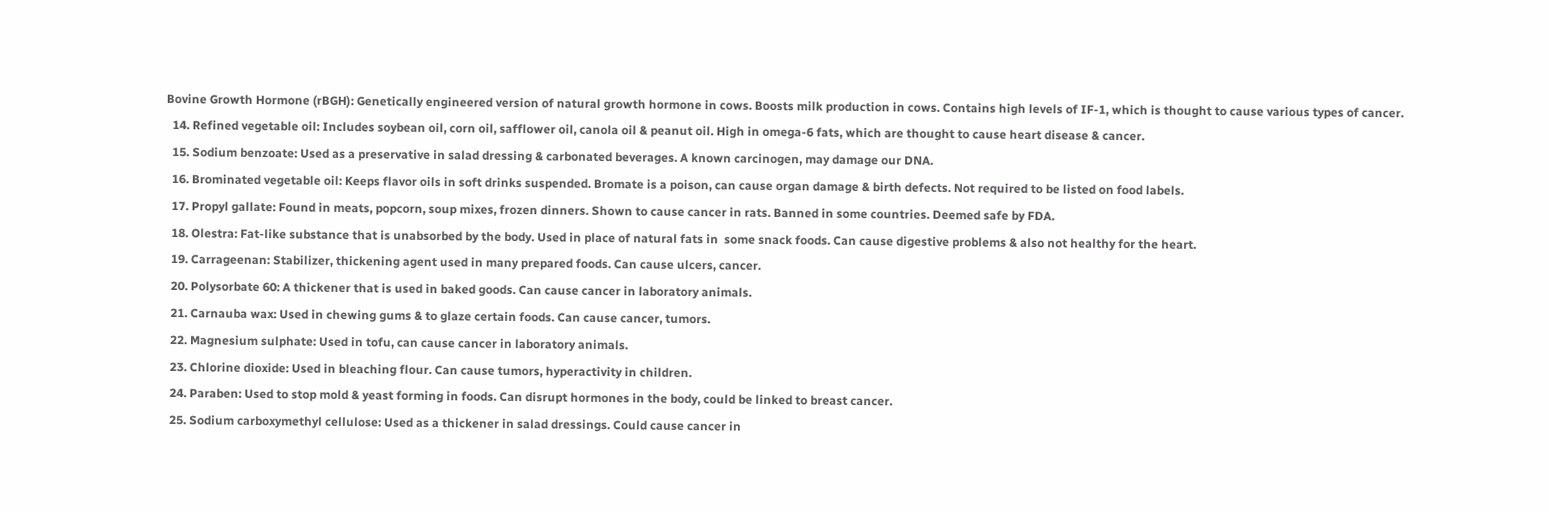Bovine Growth Hormone (rBGH): Genetically engineered version of natural growth hormone in cows. Boosts milk production in cows. Contains high levels of IF-1, which is thought to cause various types of cancer.
  14. Refined vegetable oil: Includes soybean oil, corn oil, safflower oil, canola oil & peanut oil. High in omega-6 fats, which are thought to cause heart disease & cancer.
  15. Sodium benzoate: Used as a preservative in salad dressing & carbonated beverages. A known carcinogen, may damage our DNA.
  16. Brominated vegetable oil: Keeps flavor oils in soft drinks suspended. Bromate is a poison, can cause organ damage & birth defects. Not required to be listed on food labels.
  17. Propyl gallate: Found in meats, popcorn, soup mixes, frozen dinners. Shown to cause cancer in rats. Banned in some countries. Deemed safe by FDA.
  18. Olestra: Fat-like substance that is unabsorbed by the body. Used in place of natural fats in  some snack foods. Can cause digestive problems & also not healthy for the heart.
  19. Carrageenan: Stabilizer, thickening agent used in many prepared foods. Can cause ulcers, cancer.
  20. Polysorbate 60: A thickener that is used in baked goods. Can cause cancer in laboratory animals.
  21. Carnauba wax: Used in chewing gums & to glaze certain foods. Can cause cancer, tumors.
  22. Magnesium sulphate: Used in tofu, can cause cancer in laboratory animals.
  23. Chlorine dioxide: Used in bleaching flour. Can cause tumors, hyperactivity in children.
  24. Paraben: Used to stop mold & yeast forming in foods. Can disrupt hormones in the body, could be linked to breast cancer.
  25. Sodium carboxymethyl cellulose: Used as a thickener in salad dressings. Could cause cancer in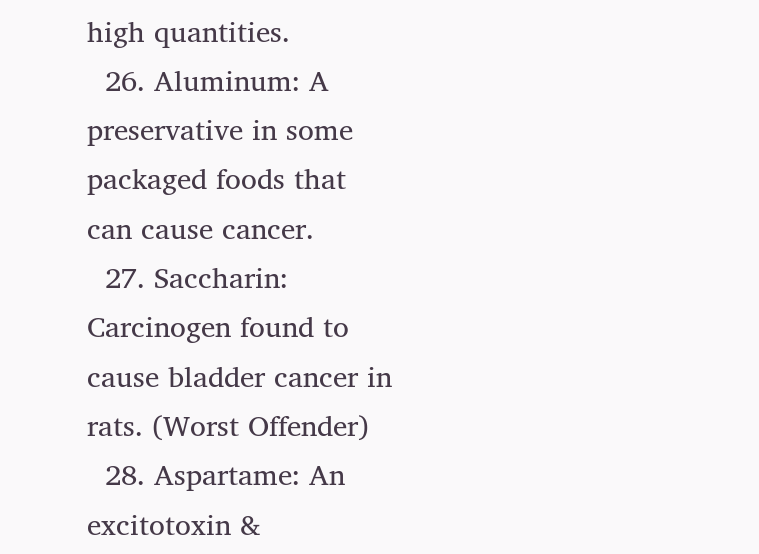high quantities.
  26. Aluminum: A preservative in some packaged foods that can cause cancer.
  27. Saccharin: Carcinogen found to cause bladder cancer in rats. (Worst Offender)
  28. Aspartame: An excitotoxin &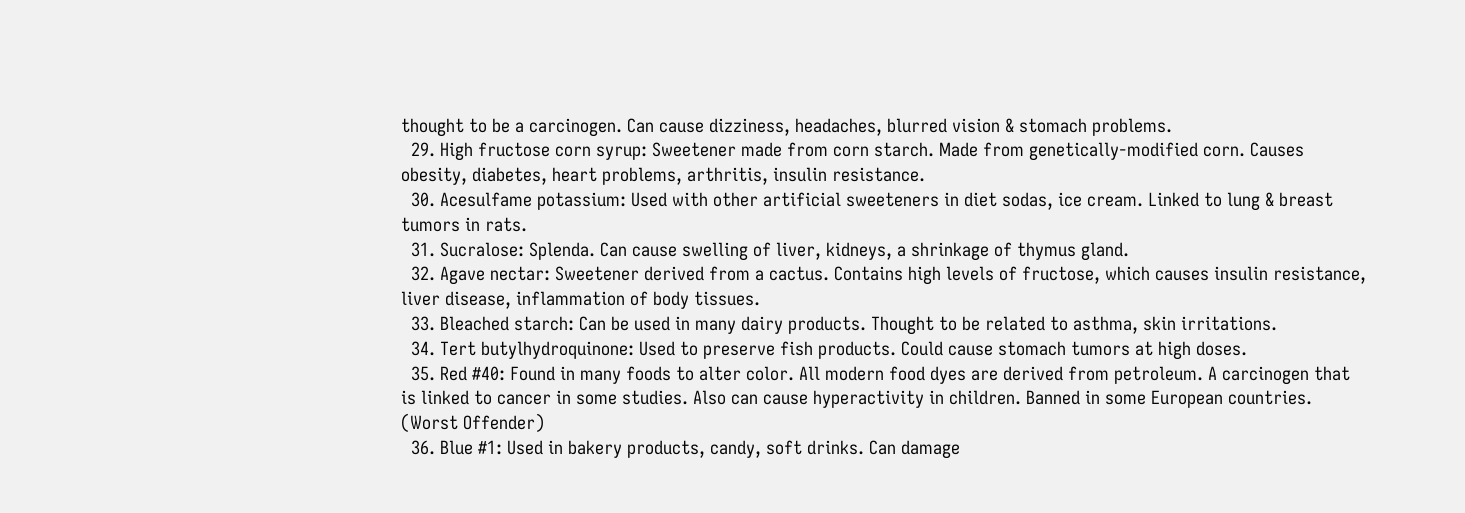thought to be a carcinogen. Can cause dizziness, headaches, blurred vision & stomach problems.
  29. High fructose corn syrup: Sweetener made from corn starch. Made from genetically-modified corn. Causes obesity, diabetes, heart problems, arthritis, insulin resistance.
  30. Acesulfame potassium: Used with other artificial sweeteners in diet sodas, ice cream. Linked to lung & breast tumors in rats.
  31. Sucralose: Splenda. Can cause swelling of liver, kidneys, a shrinkage of thymus gland.
  32. Agave nectar: Sweetener derived from a cactus. Contains high levels of fructose, which causes insulin resistance, liver disease, inflammation of body tissues.
  33. Bleached starch: Can be used in many dairy products. Thought to be related to asthma, skin irritations.
  34. Tert butylhydroquinone: Used to preserve fish products. Could cause stomach tumors at high doses.
  35. Red #40: Found in many foods to alter color. All modern food dyes are derived from petroleum. A carcinogen that is linked to cancer in some studies. Also can cause hyperactivity in children. Banned in some European countries. (Worst Offender)
  36. Blue #1: Used in bakery products, candy, soft drinks. Can damage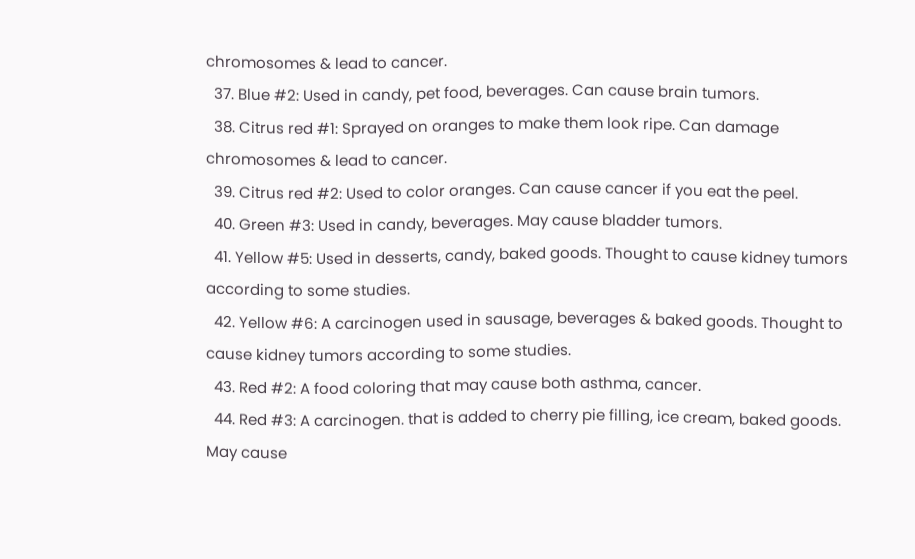chromosomes & lead to cancer.
  37. Blue #2: Used in candy, pet food, beverages. Can cause brain tumors.
  38. Citrus red #1: Sprayed on oranges to make them look ripe. Can damage chromosomes & lead to cancer.
  39. Citrus red #2: Used to color oranges. Can cause cancer if you eat the peel.
  40. Green #3: Used in candy, beverages. May cause bladder tumors.
  41. Yellow #5: Used in desserts, candy, baked goods. Thought to cause kidney tumors according to some studies.
  42. Yellow #6: A carcinogen used in sausage, beverages & baked goods. Thought to cause kidney tumors according to some studies.
  43. Red #2: A food coloring that may cause both asthma, cancer.
  44. Red #3: A carcinogen. that is added to cherry pie filling, ice cream, baked goods. May cause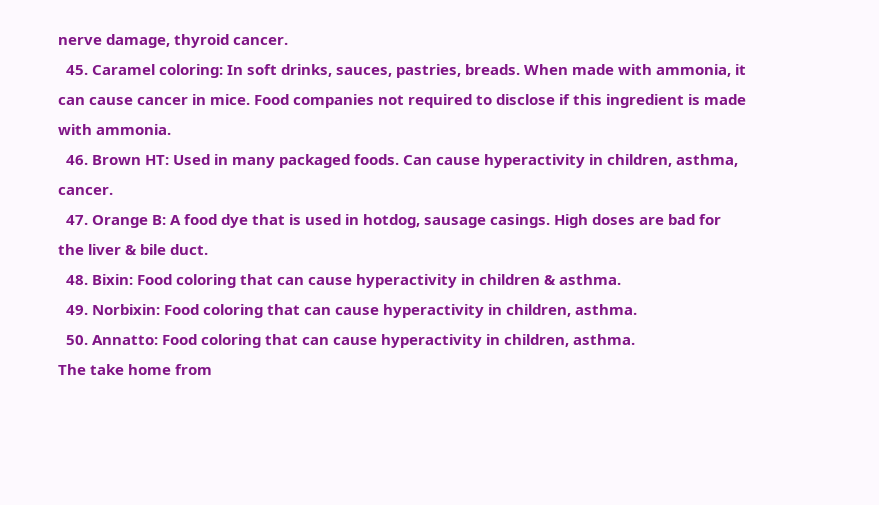nerve damage, thyroid cancer.
  45. Caramel coloring: In soft drinks, sauces, pastries, breads. When made with ammonia, it can cause cancer in mice. Food companies not required to disclose if this ingredient is made with ammonia.
  46. Brown HT: Used in many packaged foods. Can cause hyperactivity in children, asthma, cancer.
  47. Orange B: A food dye that is used in hotdog, sausage casings. High doses are bad for the liver & bile duct.
  48. Bixin: Food coloring that can cause hyperactivity in children & asthma.
  49. Norbixin: Food coloring that can cause hyperactivity in children, asthma.
  50. Annatto: Food coloring that can cause hyperactivity in children, asthma.
The take home from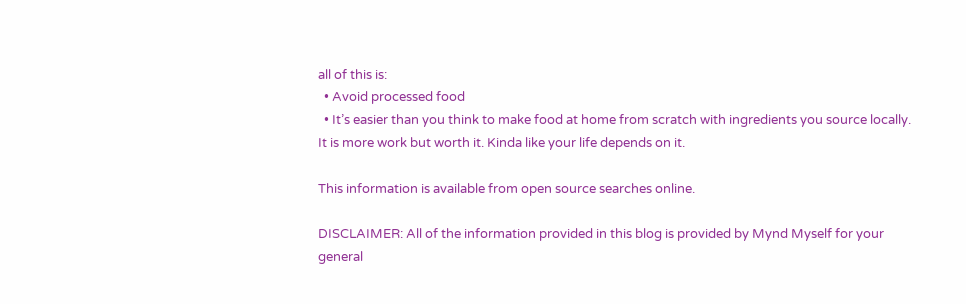all of this is:
  • Avoid processed food
  • It’s easier than you think to make food at home from scratch with ingredients you source locally. It is more work but worth it. Kinda like your life depends on it.

This information is available from open source searches online.

DISCLAIMER: All of the information provided in this blog is provided by Mynd Myself for your general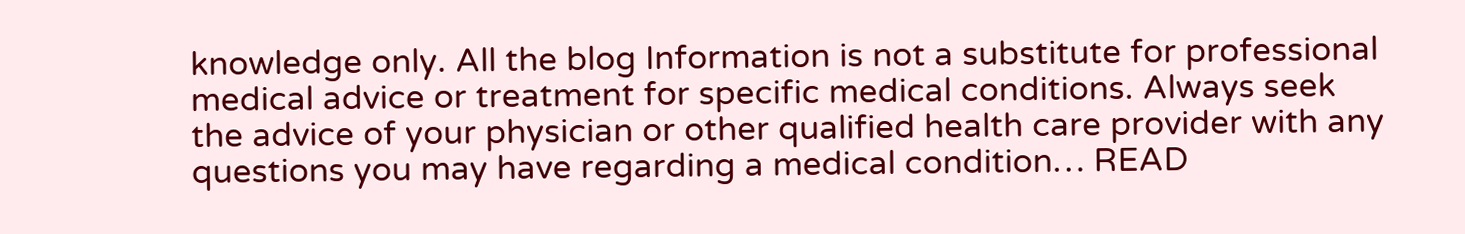knowledge only. All the blog Information is not a substitute for professional medical advice or treatment for specific medical conditions. Always seek the advice of your physician or other qualified health care provider with any questions you may have regarding a medical condition… READ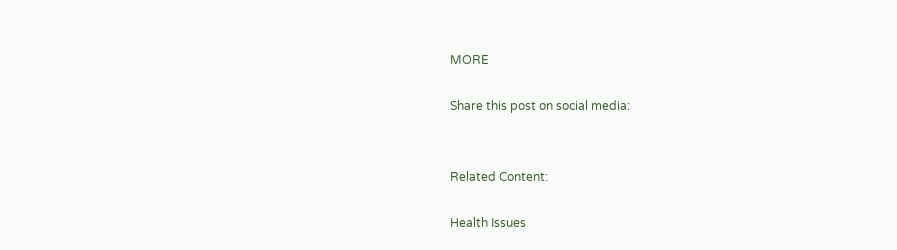MORE

Share this post on social media:


Related Content:

Health Issues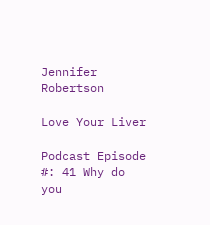Jennifer Robertson

Love Your Liver

Podcast Episode #: 41 Why do you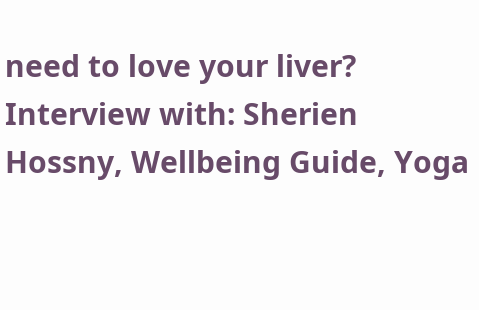need to love your liver? Interview with: Sherien Hossny, Wellbeing Guide, Yoga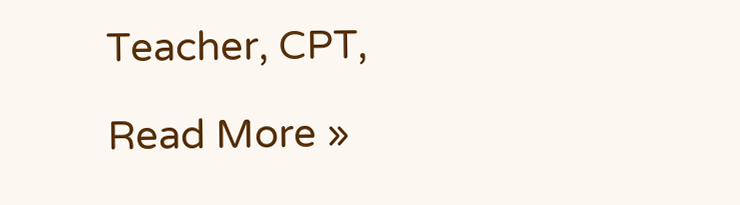Teacher, CPT,

Read More »